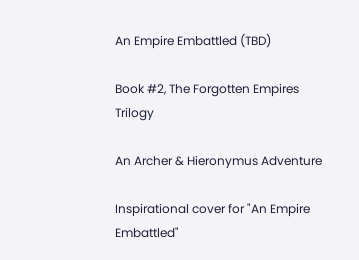An Empire Embattled (TBD)

Book #2, The Forgotten Empires Trilogy

An Archer & Hieronymus Adventure

Inspirational cover for "An Empire Embattled"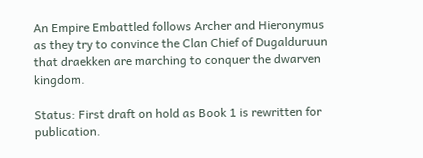An Empire Embattled follows Archer and Hieronymus as they try to convince the Clan Chief of Dugalduruun that draekken are marching to conquer the dwarven kingdom.

Status: First draft on hold as Book 1 is rewritten for publication.